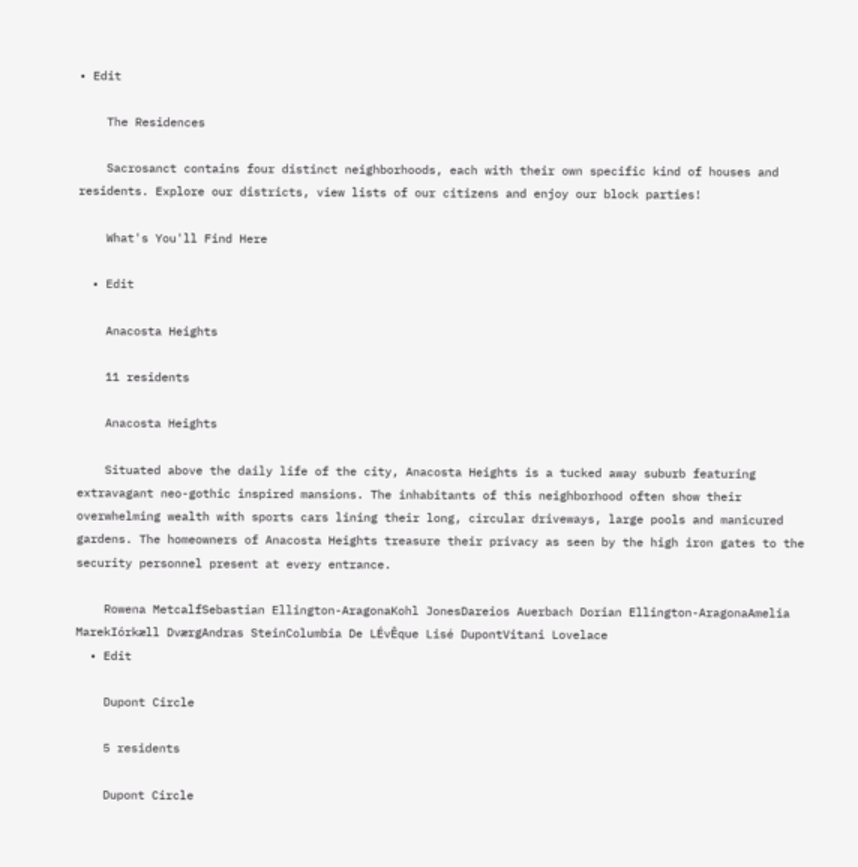• Edit

    The Residences

    Sacrosanct contains four distinct neighborhoods, each with their own specific kind of houses and residents. Explore our districts, view lists of our citizens and enjoy our block parties!

    What's You'll Find Here

  • Edit

    Anacosta Heights

    11 residents

    Anacosta Heights

    Situated above the daily life of the city, Anacosta Heights is a tucked away suburb featuring extravagant neo-gothic inspired mansions. The inhabitants of this neighborhood often show their overwhelming wealth with sports cars lining their long, circular driveways, large pools and manicured gardens. The homeowners of Anacosta Heights treasure their privacy as seen by the high iron gates to the security personnel present at every entrance.

    Rowena MetcalfSebastian Ellington-AragonaKohl JonesDareios Auerbach Dorian Ellington-AragonaAmelia MarekIórkæll DværgAndras SteinColumbia De LÉvÊque Lisé DupontVitani Lovelace
  • Edit

    Dupont Circle

    5 residents

    Dupont Circle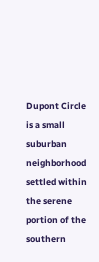Dupont Circle is a small suburban neighborhood settled within the serene portion of the southern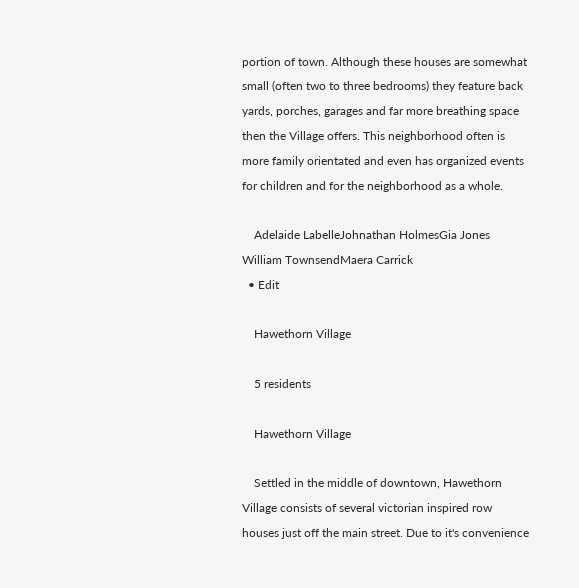portion of town. Although these houses are somewhat small (often two to three bedrooms) they feature back yards, porches, garages and far more breathing space then the Village offers. This neighborhood often is more family orientated and even has organized events for children and for the neighborhood as a whole.

    Adelaide LabelleJohnathan HolmesGia Jones William TownsendMaera Carrick
  • Edit

    Hawethorn Village

    5 residents

    Hawethorn Village

    Settled in the middle of downtown, Hawethorn Village consists of several victorian inspired row houses just off the main street. Due to it's convenience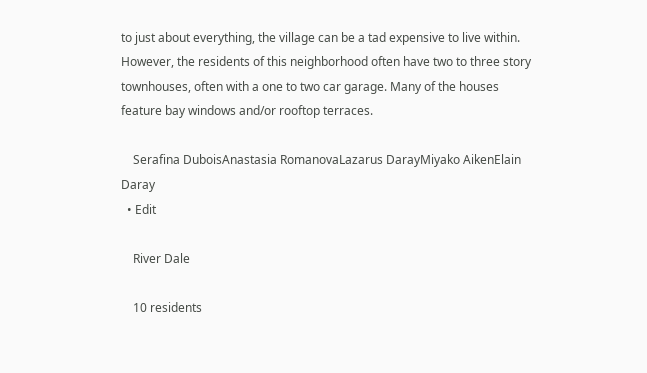to just about everything, the village can be a tad expensive to live within. However, the residents of this neighborhood often have two to three story townhouses, often with a one to two car garage. Many of the houses feature bay windows and/or rooftop terraces.

    Serafina DuboisAnastasia RomanovaLazarus DarayMiyako AikenElain Daray
  • Edit

    River Dale

    10 residents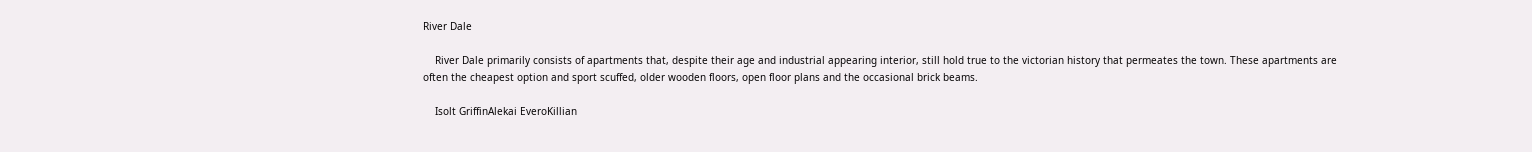River Dale

    River Dale primarily consists of apartments that, despite their age and industrial appearing interior, still hold true to the victorian history that permeates the town. These apartments are often the cheapest option and sport scuffed, older wooden floors, open floor plans and the occasional brick beams.

    Isolt GriffinAlekai EveroKillian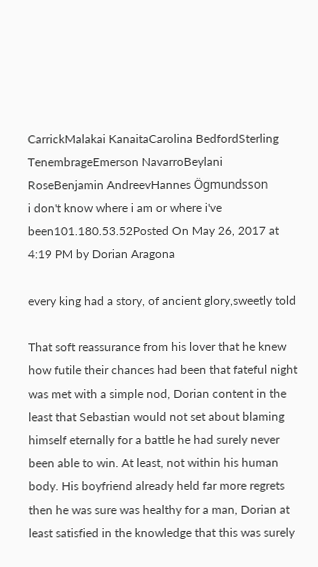CarrickMalakai KanaitaCarolina BedfordSterling TenembrageEmerson NavarroBeylani RoseBenjamin AndreevHannes Ögmundsson
i don't know where i am or where i've been101.180.53.52Posted On May 26, 2017 at 4:19 PM by Dorian Aragona

every king had a story, of ancient glory,sweetly told

That soft reassurance from his lover that he knew how futile their chances had been that fateful night was met with a simple nod, Dorian content in the least that Sebastian would not set about blaming himself eternally for a battle he had surely never been able to win. At least, not within his human body. His boyfriend already held far more regrets then he was sure was healthy for a man, Dorian at least satisfied in the knowledge that this was surely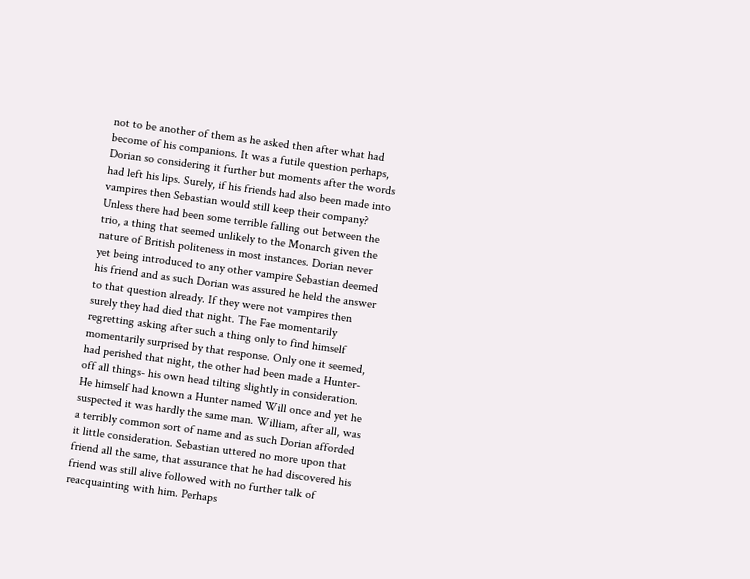not to be another of them as he asked then after what had become of his companions. It was a futile question perhaps, Dorian so considering it further but moments after the words had left his lips. Surely, if his friends had also been made into vampires then Sebastian would still keep their company? Unless there had been some terrible falling out between the trio, a thing that seemed unlikely to the Monarch given the nature of British politeness in most instances. Dorian never yet being introduced to any other vampire Sebastian deemed his friend and as such Dorian was assured he held the answer to that question already. If they were not vampires then surely they had died that night. The Fae momentarily regretting asking after such a thing only to find himself momentarily surprised by that response. Only one it seemed, had perished that night, the other had been made a Hunter- off all things- his own head tilting slightly in consideration. He himself had known a Hunter named Will once and yet he suspected it was hardly the same man. William, after all, was a terribly common sort of name and as such Dorian afforded it little consideration. Sebastian uttered no more upon that friend all the same, that assurance that he had discovered his friend was still alive followed with no further talk of reacquainting with him. Perhaps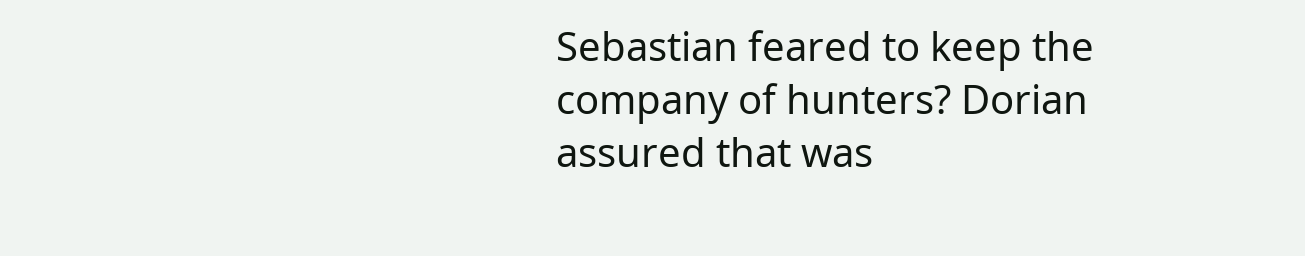Sebastian feared to keep the company of hunters? Dorian assured that was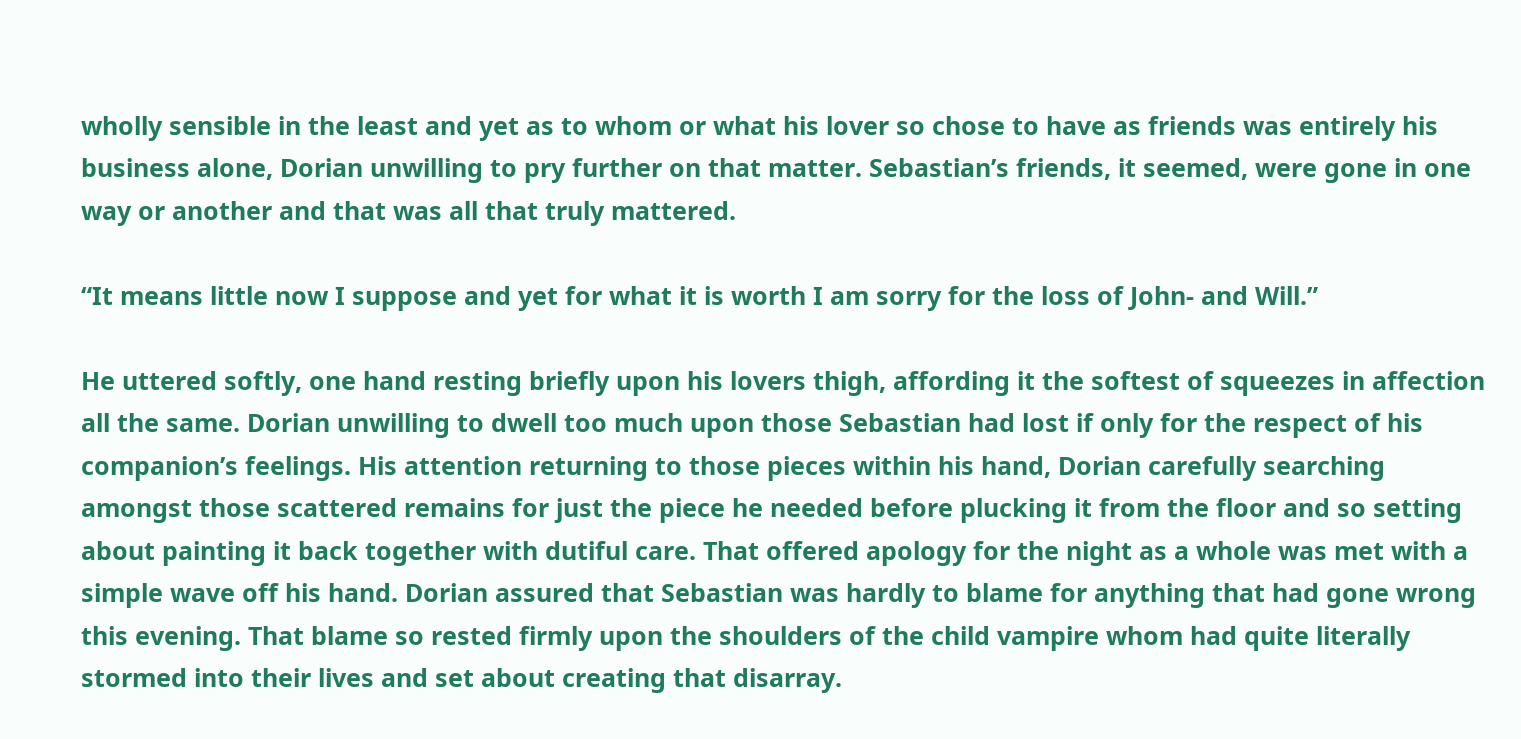wholly sensible in the least and yet as to whom or what his lover so chose to have as friends was entirely his business alone, Dorian unwilling to pry further on that matter. Sebastian’s friends, it seemed, were gone in one way or another and that was all that truly mattered.

“It means little now I suppose and yet for what it is worth I am sorry for the loss of John- and Will.”

He uttered softly, one hand resting briefly upon his lovers thigh, affording it the softest of squeezes in affection all the same. Dorian unwilling to dwell too much upon those Sebastian had lost if only for the respect of his companion’s feelings. His attention returning to those pieces within his hand, Dorian carefully searching amongst those scattered remains for just the piece he needed before plucking it from the floor and so setting about painting it back together with dutiful care. That offered apology for the night as a whole was met with a simple wave off his hand. Dorian assured that Sebastian was hardly to blame for anything that had gone wrong this evening. That blame so rested firmly upon the shoulders of the child vampire whom had quite literally stormed into their lives and set about creating that disarray.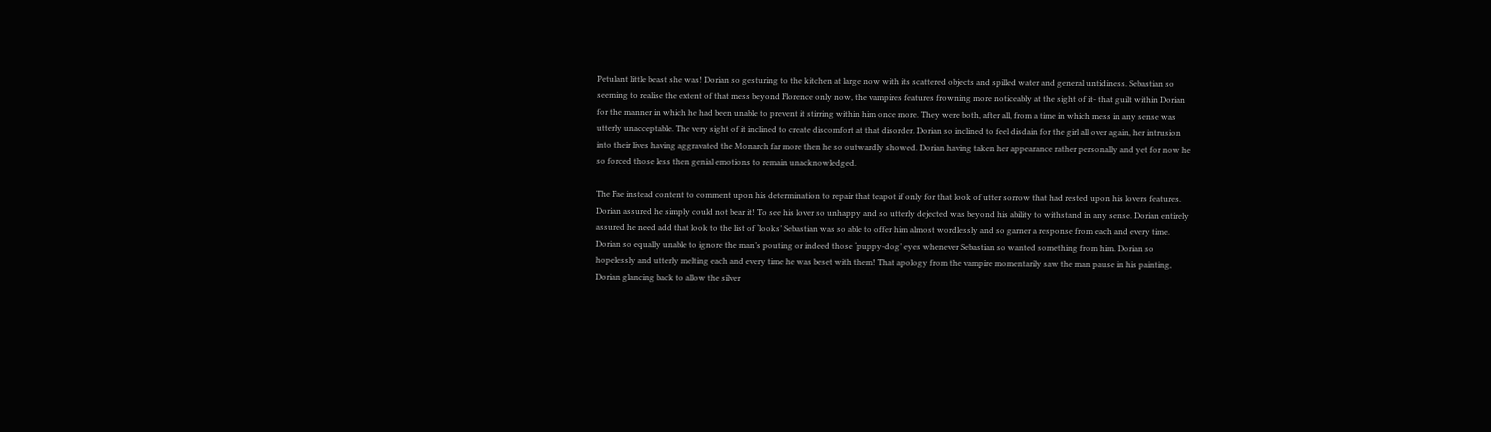Petulant little beast she was! Dorian so gesturing to the kitchen at large now with its scattered objects and spilled water and general untidiness. Sebastian so seeming to realise the extent of that mess beyond Florence only now, the vampires features frowning more noticeably at the sight of it- that guilt within Dorian for the manner in which he had been unable to prevent it stirring within him once more. They were both, after all, from a time in which mess in any sense was utterly unacceptable. The very sight of it inclined to create discomfort at that disorder. Dorian so inclined to feel disdain for the girl all over again, her intrusion into their lives having aggravated the Monarch far more then he so outwardly showed. Dorian having taken her appearance rather personally and yet for now he so forced those less then genial emotions to remain unacknowledged.

The Fae instead content to comment upon his determination to repair that teapot if only for that look of utter sorrow that had rested upon his lovers features. Dorian assured he simply could not bear it! To see his lover so unhappy and so utterly dejected was beyond his ability to withstand in any sense. Dorian entirely assured he need add that look to the list of ‘looks’ Sebastian was so able to offer him almost wordlessly and so garner a response from each and every time. Dorian so equally unable to ignore the man’s pouting or indeed those ‘puppy-dog’ eyes whenever Sebastian so wanted something from him. Dorian so hopelessly and utterly melting each and every time he was beset with them! That apology from the vampire momentarily saw the man pause in his painting, Dorian glancing back to allow the silver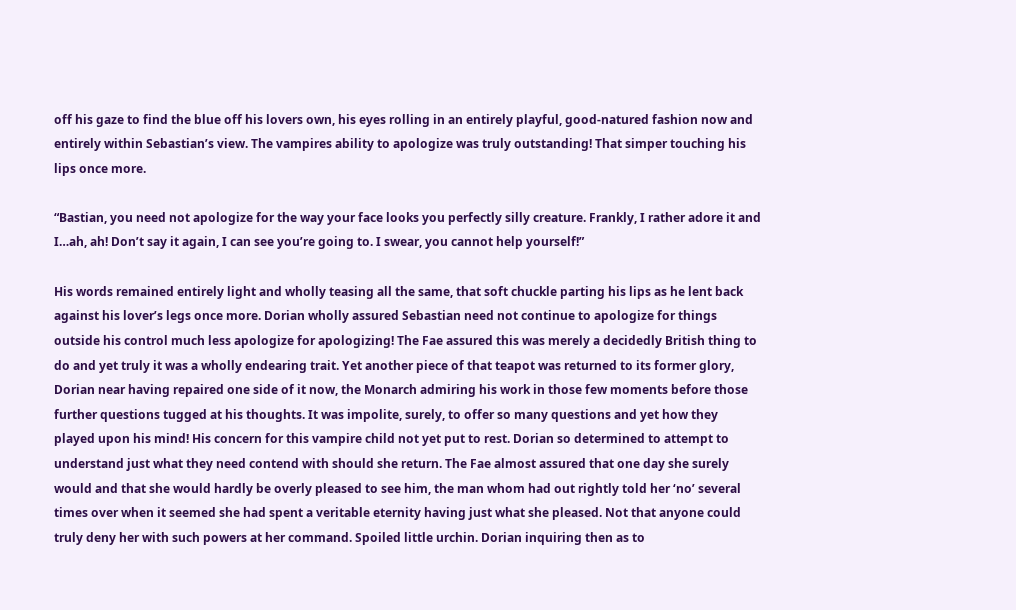off his gaze to find the blue off his lovers own, his eyes rolling in an entirely playful, good-natured fashion now and entirely within Sebastian’s view. The vampires ability to apologize was truly outstanding! That simper touching his lips once more.

“Bastian, you need not apologize for the way your face looks you perfectly silly creature. Frankly, I rather adore it and I…ah, ah! Don’t say it again, I can see you’re going to. I swear, you cannot help yourself!”

His words remained entirely light and wholly teasing all the same, that soft chuckle parting his lips as he lent back against his lover’s legs once more. Dorian wholly assured Sebastian need not continue to apologize for things outside his control much less apologize for apologizing! The Fae assured this was merely a decidedly British thing to do and yet truly it was a wholly endearing trait. Yet another piece of that teapot was returned to its former glory, Dorian near having repaired one side of it now, the Monarch admiring his work in those few moments before those further questions tugged at his thoughts. It was impolite, surely, to offer so many questions and yet how they played upon his mind! His concern for this vampire child not yet put to rest. Dorian so determined to attempt to understand just what they need contend with should she return. The Fae almost assured that one day she surely would and that she would hardly be overly pleased to see him, the man whom had out rightly told her ‘no’ several times over when it seemed she had spent a veritable eternity having just what she pleased. Not that anyone could truly deny her with such powers at her command. Spoiled little urchin. Dorian inquiring then as to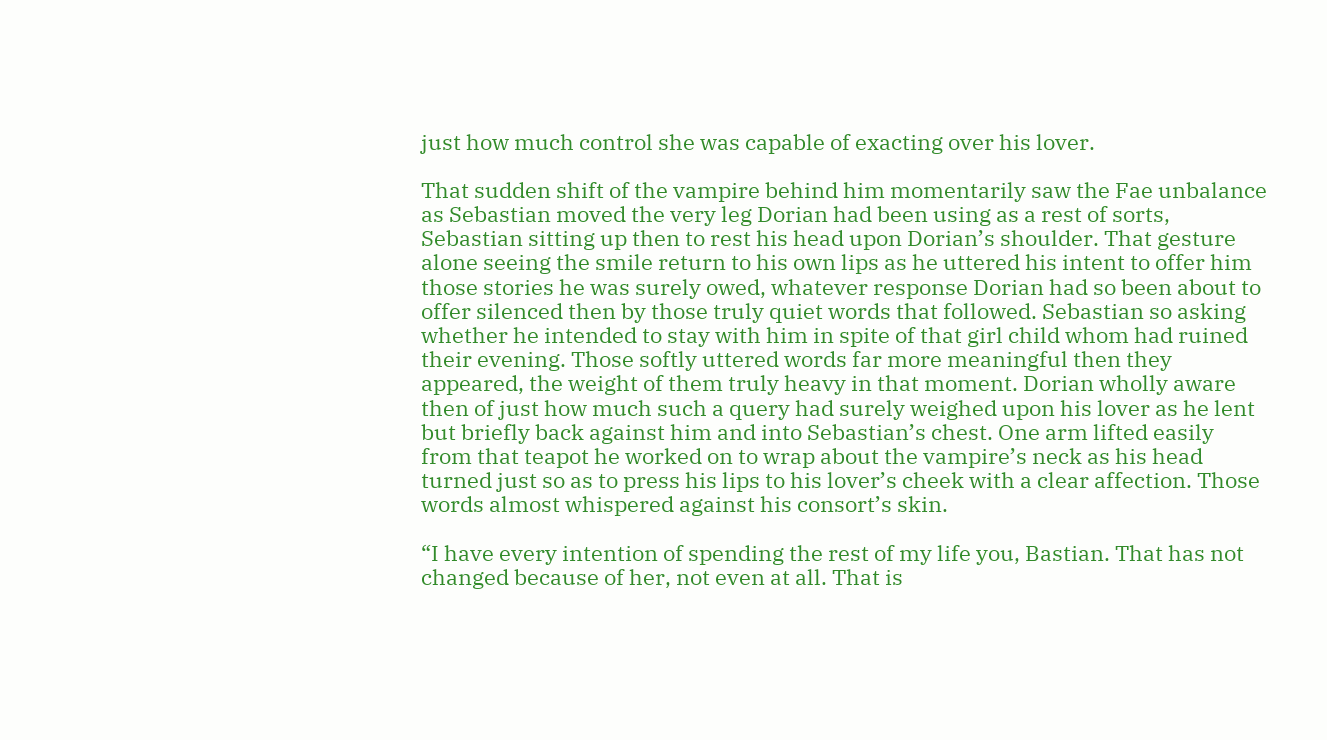just how much control she was capable of exacting over his lover.

That sudden shift of the vampire behind him momentarily saw the Fae unbalance as Sebastian moved the very leg Dorian had been using as a rest of sorts, Sebastian sitting up then to rest his head upon Dorian’s shoulder. That gesture alone seeing the smile return to his own lips as he uttered his intent to offer him those stories he was surely owed, whatever response Dorian had so been about to offer silenced then by those truly quiet words that followed. Sebastian so asking whether he intended to stay with him in spite of that girl child whom had ruined their evening. Those softly uttered words far more meaningful then they appeared, the weight of them truly heavy in that moment. Dorian wholly aware then of just how much such a query had surely weighed upon his lover as he lent but briefly back against him and into Sebastian’s chest. One arm lifted easily from that teapot he worked on to wrap about the vampire’s neck as his head turned just so as to press his lips to his lover’s cheek with a clear affection. Those words almost whispered against his consort’s skin.

“I have every intention of spending the rest of my life you, Bastian. That has not changed because of her, not even at all. That is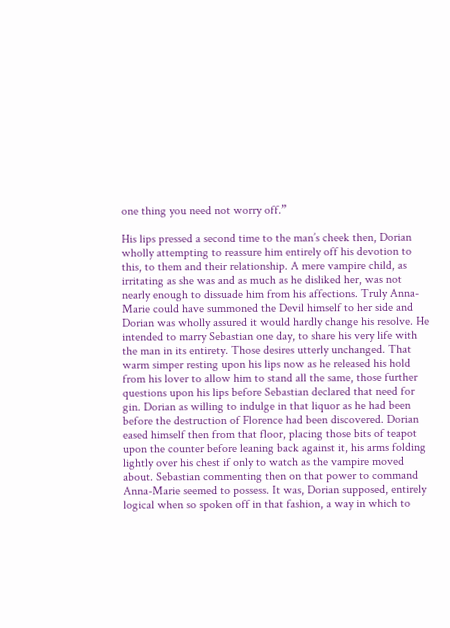one thing you need not worry off.”

His lips pressed a second time to the man’s cheek then, Dorian wholly attempting to reassure him entirely off his devotion to this, to them and their relationship. A mere vampire child, as irritating as she was and as much as he disliked her, was not nearly enough to dissuade him from his affections. Truly Anna-Marie could have summoned the Devil himself to her side and Dorian was wholly assured it would hardly change his resolve. He intended to marry Sebastian one day, to share his very life with the man in its entirety. Those desires utterly unchanged. That warm simper resting upon his lips now as he released his hold from his lover to allow him to stand all the same, those further questions upon his lips before Sebastian declared that need for gin. Dorian as willing to indulge in that liquor as he had been before the destruction of Florence had been discovered. Dorian eased himself then from that floor, placing those bits of teapot upon the counter before leaning back against it, his arms folding lightly over his chest if only to watch as the vampire moved about. Sebastian commenting then on that power to command Anna-Marie seemed to possess. It was, Dorian supposed, entirely logical when so spoken off in that fashion, a way in which to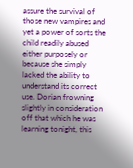assure the survival of those new vampires and yet a power of sorts the child readily abused either purposely or because she simply lacked the ability to understand its correct use. Dorian frowning slightly in consideration off that which he was learning tonight, this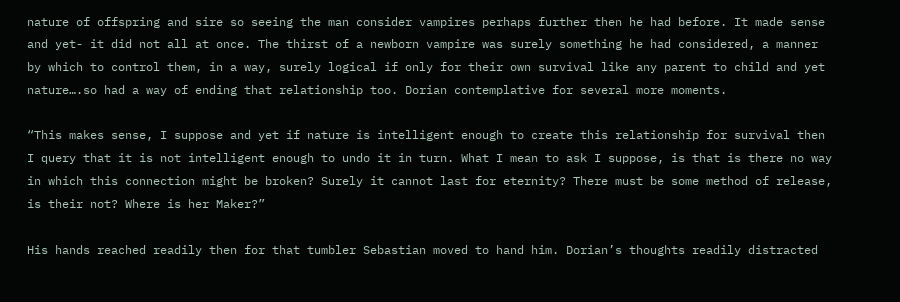nature of offspring and sire so seeing the man consider vampires perhaps further then he had before. It made sense and yet- it did not all at once. The thirst of a newborn vampire was surely something he had considered, a manner by which to control them, in a way, surely logical if only for their own survival like any parent to child and yet nature….so had a way of ending that relationship too. Dorian contemplative for several more moments.

“This makes sense, I suppose and yet if nature is intelligent enough to create this relationship for survival then I query that it is not intelligent enough to undo it in turn. What I mean to ask I suppose, is that is there no way in which this connection might be broken? Surely it cannot last for eternity? There must be some method of release, is their not? Where is her Maker?”

His hands reached readily then for that tumbler Sebastian moved to hand him. Dorian’s thoughts readily distracted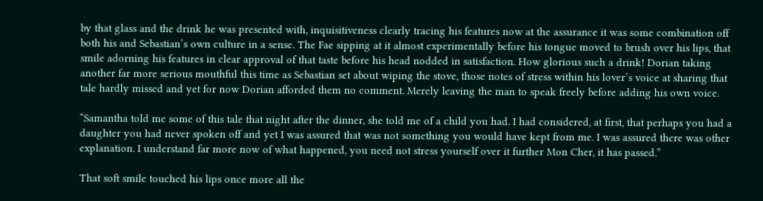by that glass and the drink he was presented with, inquisitiveness clearly tracing his features now at the assurance it was some combination off both his and Sebastian’s own culture in a sense. The Fae sipping at it almost experimentally before his tongue moved to brush over his lips, that smile adorning his features in clear approval of that taste before his head nodded in satisfaction. How glorious such a drink! Dorian taking another far more serious mouthful this time as Sebastian set about wiping the stove, those notes of stress within his lover’s voice at sharing that tale hardly missed and yet for now Dorian afforded them no comment. Merely leaving the man to speak freely before adding his own voice.

“Samantha told me some of this tale that night after the dinner, she told me of a child you had. I had considered, at first, that perhaps you had a daughter you had never spoken off and yet I was assured that was not something you would have kept from me. I was assured there was other explanation. I understand far more now of what happened, you need not stress yourself over it further Mon Cher, it has passed.”

That soft smile touched his lips once more all the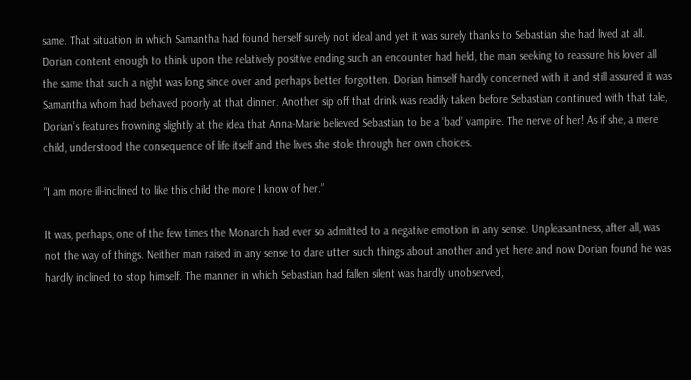same. That situation in which Samantha had found herself surely not ideal and yet it was surely thanks to Sebastian she had lived at all. Dorian content enough to think upon the relatively positive ending such an encounter had held, the man seeking to reassure his lover all the same that such a night was long since over and perhaps better forgotten. Dorian himself hardly concerned with it and still assured it was Samantha whom had behaved poorly at that dinner. Another sip off that drink was readily taken before Sebastian continued with that tale, Dorian’s features frowning slightly at the idea that Anna-Marie believed Sebastian to be a ‘bad’ vampire. The nerve of her! As if she, a mere child, understood the consequence of life itself and the lives she stole through her own choices.

“I am more ill-inclined to like this child the more I know of her.”

It was, perhaps, one of the few times the Monarch had ever so admitted to a negative emotion in any sense. Unpleasantness, after all, was not the way of things. Neither man raised in any sense to dare utter such things about another and yet here and now Dorian found he was hardly inclined to stop himself. The manner in which Sebastian had fallen silent was hardly unobserved,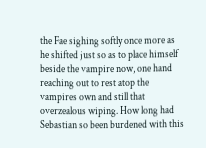the Fae sighing softly once more as he shifted just so as to place himself beside the vampire now, one hand reaching out to rest atop the vampires own and still that overzealous wiping. How long had Sebastian so been burdened with this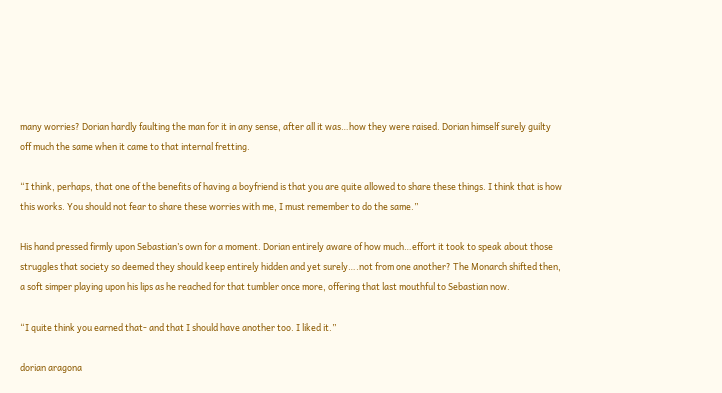many worries? Dorian hardly faulting the man for it in any sense, after all it was…how they were raised. Dorian himself surely guilty off much the same when it came to that internal fretting.

“I think, perhaps, that one of the benefits of having a boyfriend is that you are quite allowed to share these things. I think that is how this works. You should not fear to share these worries with me, I must remember to do the same.”

His hand pressed firmly upon Sebastian’s own for a moment. Dorian entirely aware of how much…effort it took to speak about those struggles that society so deemed they should keep entirely hidden and yet surely….not from one another? The Monarch shifted then, a soft simper playing upon his lips as he reached for that tumbler once more, offering that last mouthful to Sebastian now.

“I quite think you earned that- and that I should have another too. I liked it.”

dorian aragona